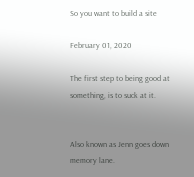So you want to build a site

February 01, 2020

The first step to being good at something, is to suck at it.


Also known as Jenn goes down memory lane.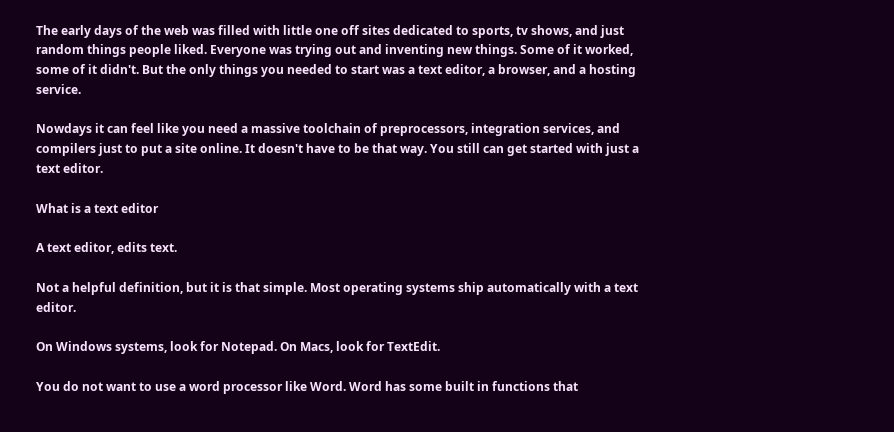The early days of the web was filled with little one off sites dedicated to sports, tv shows, and just random things people liked. Everyone was trying out and inventing new things. Some of it worked, some of it didn't. But the only things you needed to start was a text editor, a browser, and a hosting service.

Nowdays it can feel like you need a massive toolchain of preprocessors, integration services, and compilers just to put a site online. It doesn't have to be that way. You still can get started with just a text editor.

What is a text editor

A text editor, edits text.

Not a helpful definition, but it is that simple. Most operating systems ship automatically with a text editor.

On Windows systems, look for Notepad. On Macs, look for TextEdit.

You do not want to use a word processor like Word. Word has some built in functions that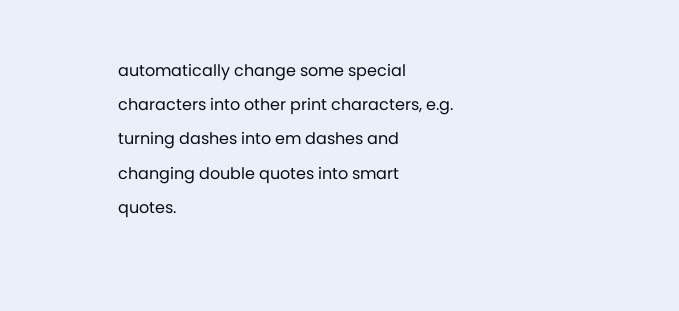automatically change some special characters into other print characters, e.g. turning dashes into em dashes and changing double quotes into smart quotes.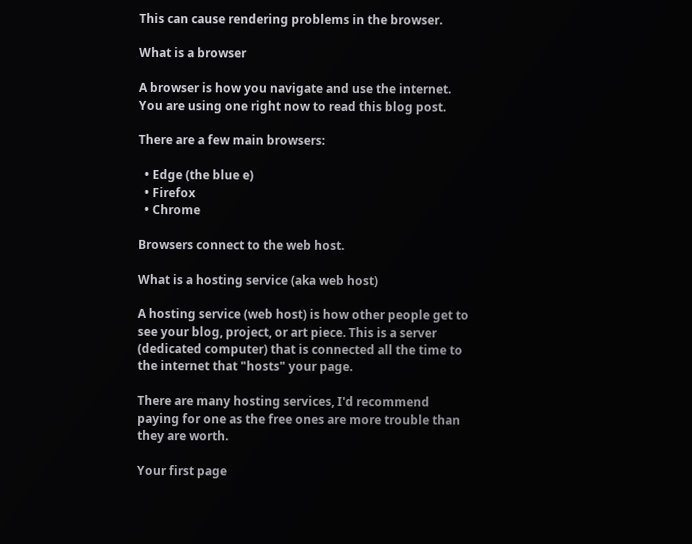This can cause rendering problems in the browser.

What is a browser

A browser is how you navigate and use the internet. You are using one right now to read this blog post.

There are a few main browsers:

  • Edge (the blue e)
  • Firefox
  • Chrome

Browsers connect to the web host.

What is a hosting service (aka web host)

A hosting service (web host) is how other people get to see your blog, project, or art piece. This is a server (dedicated computer) that is connected all the time to the internet that "hosts" your page.

There are many hosting services, I'd recommend paying for one as the free ones are more trouble than they are worth.

Your first page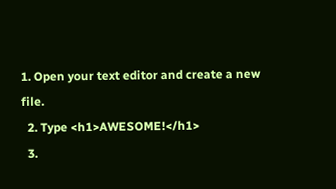1. Open your text editor and create a new file.
  2. Type <h1>AWESOME!</h1>
  3.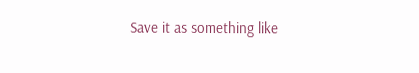Save it as something like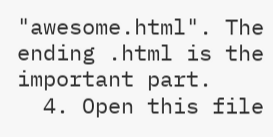"awesome.html". The ending .html is the important part.
  4. Open this file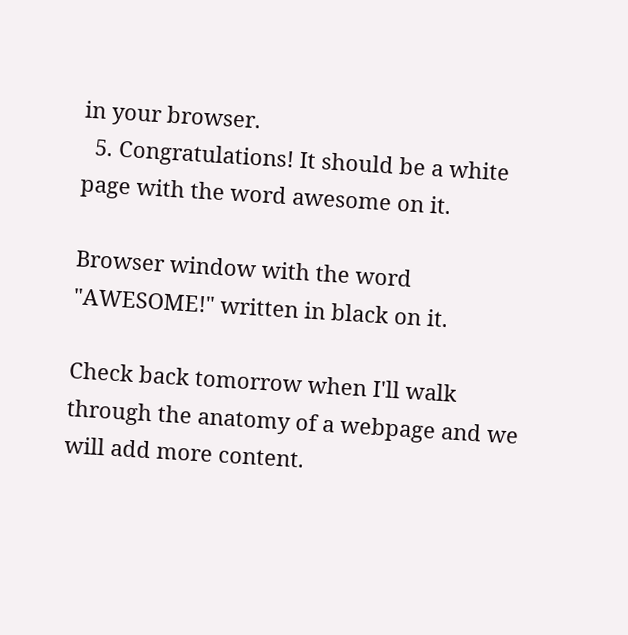in your browser.
  5. Congratulations! It should be a white page with the word awesome on it.

Browser window with the word "AWESOME!" written in black on it.

Check back tomorrow when I'll walk through the anatomy of a webpage and we will add more content.